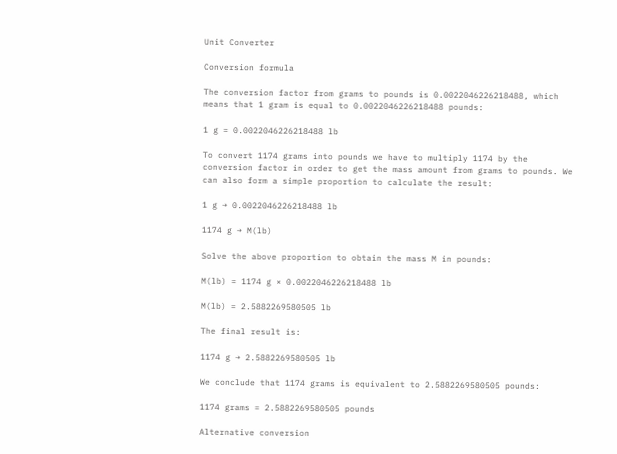Unit Converter

Conversion formula

The conversion factor from grams to pounds is 0.0022046226218488, which means that 1 gram is equal to 0.0022046226218488 pounds:

1 g = 0.0022046226218488 lb

To convert 1174 grams into pounds we have to multiply 1174 by the conversion factor in order to get the mass amount from grams to pounds. We can also form a simple proportion to calculate the result:

1 g → 0.0022046226218488 lb

1174 g → M(lb)

Solve the above proportion to obtain the mass M in pounds:

M(lb) = 1174 g × 0.0022046226218488 lb

M(lb) = 2.5882269580505 lb

The final result is:

1174 g → 2.5882269580505 lb

We conclude that 1174 grams is equivalent to 2.5882269580505 pounds:

1174 grams = 2.5882269580505 pounds

Alternative conversion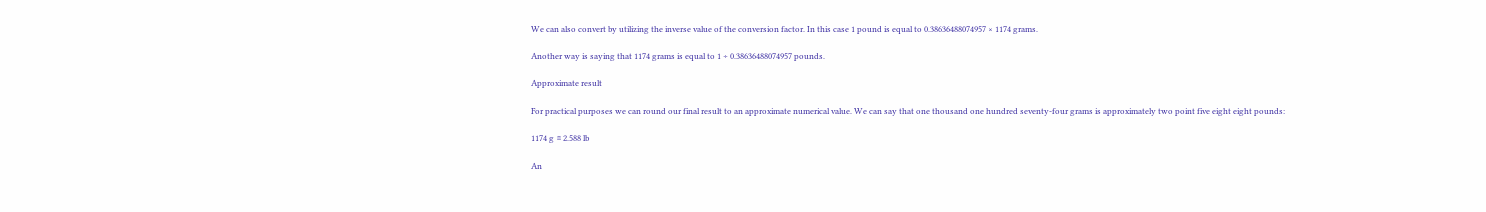We can also convert by utilizing the inverse value of the conversion factor. In this case 1 pound is equal to 0.38636488074957 × 1174 grams.

Another way is saying that 1174 grams is equal to 1 ÷ 0.38636488074957 pounds.

Approximate result

For practical purposes we can round our final result to an approximate numerical value. We can say that one thousand one hundred seventy-four grams is approximately two point five eight eight pounds:

1174 g ≅ 2.588 lb

An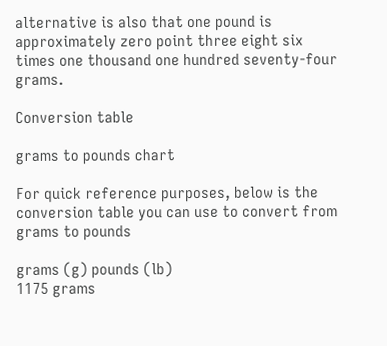alternative is also that one pound is approximately zero point three eight six times one thousand one hundred seventy-four grams.

Conversion table

grams to pounds chart

For quick reference purposes, below is the conversion table you can use to convert from grams to pounds

grams (g) pounds (lb)
1175 grams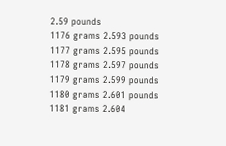2.59 pounds
1176 grams 2.593 pounds
1177 grams 2.595 pounds
1178 grams 2.597 pounds
1179 grams 2.599 pounds
1180 grams 2.601 pounds
1181 grams 2.604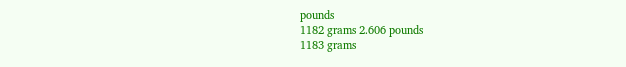pounds
1182 grams 2.606 pounds
1183 grams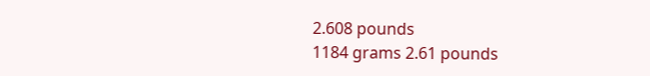2.608 pounds
1184 grams 2.61 pounds